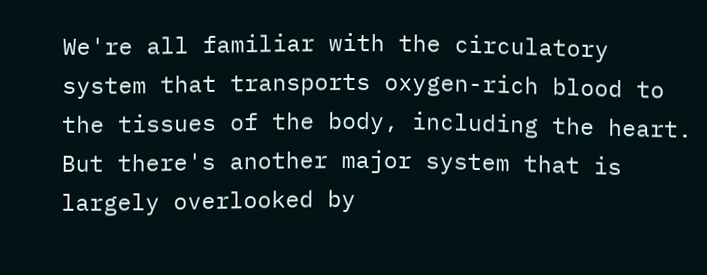We're all familiar with the circulatory system that transports oxygen-rich blood to the tissues of the body, including the heart. But there's another major system that is largely overlooked by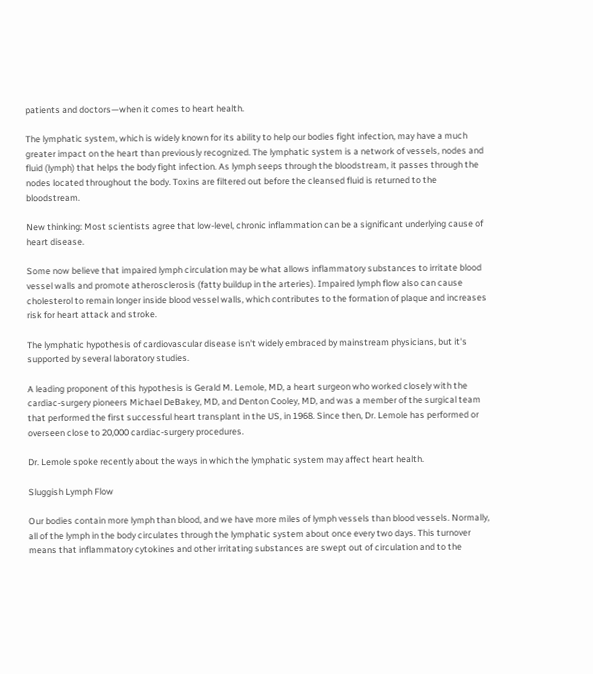patients and doctors—when it comes to heart health.

The lymphatic system, which is widely known for its ability to help our bodies fight infection, may have a much greater impact on the heart than previously recognized. The lymphatic system is a network of vessels, nodes and fluid (lymph) that helps the body fight infection. As lymph seeps through the bloodstream, it passes through the nodes located throughout the body. Toxins are filtered out before the cleansed fluid is returned to the bloodstream.

New thinking: Most scientists agree that low-level, chronic inflammation can be a significant underlying cause of heart disease.

Some now believe that impaired lymph circulation may be what allows inflammatory substances to irritate blood vessel walls and promote atherosclerosis (fatty buildup in the arteries). Impaired lymph flow also can cause cholesterol to remain longer inside blood vessel walls, which contributes to the formation of plaque and increases risk for heart attack and stroke.

The lymphatic hypothesis of cardiovascular disease isn't widely embraced by mainstream physicians, but it's supported by several laboratory studies.

A leading proponent of this hypothesis is Gerald M. Lemole, MD, a heart surgeon who worked closely with the cardiac-surgery pioneers Michael DeBakey, MD, and Denton Cooley, MD, and was a member of the surgical team that performed the first successful heart transplant in the US, in 1968. Since then, Dr. Lemole has performed or overseen close to 20,000 cardiac-surgery procedures.

Dr. Lemole spoke recently about the ways in which the lymphatic system may affect heart health.

Sluggish Lymph Flow

Our bodies contain more lymph than blood, and we have more miles of lymph vessels than blood vessels. Normally, all of the lymph in the body circulates through the lymphatic system about once every two days. This turnover means that inflammatory cytokines and other irritating substances are swept out of circulation and to the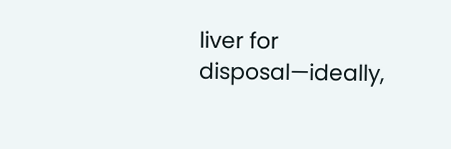liver for disposal—ideally,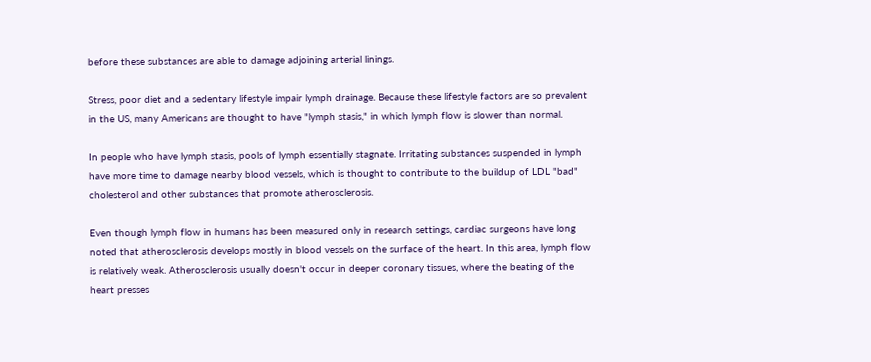before these substances are able to damage adjoining arterial linings.

Stress, poor diet and a sedentary lifestyle impair lymph drainage. Because these lifestyle factors are so prevalent in the US, many Americans are thought to have "lymph stasis," in which lymph flow is slower than normal.

In people who have lymph stasis, pools of lymph essentially stagnate. Irritating substances suspended in lymph have more time to damage nearby blood vessels, which is thought to contribute to the buildup of LDL "bad" cholesterol and other substances that promote atherosclerosis.

Even though lymph flow in humans has been measured only in research settings, cardiac surgeons have long noted that atherosclerosis develops mostly in blood vessels on the surface of the heart. In this area, lymph flow is relatively weak. Atherosclerosis usually doesn't occur in deeper coronary tissues, where the beating of the heart presses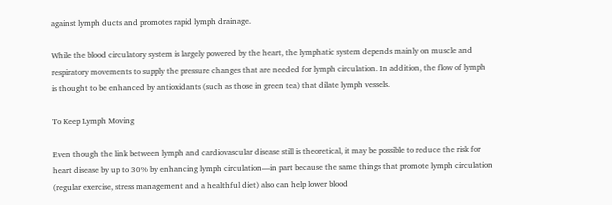against lymph ducts and promotes rapid lymph drainage.

While the blood circulatory system is largely powered by the heart, the lymphatic system depends mainly on muscle and respiratory movements to supply the pressure changes that are needed for lymph circulation. In addition, the flow of lymph is thought to be enhanced by antioxidants (such as those in green tea) that dilate lymph vessels.

To Keep Lymph Moving

Even though the link between lymph and cardiovascular disease still is theoretical, it may be possible to reduce the risk for heart disease by up to 30% by enhancing lymph circulation—in part because the same things that promote lymph circulation (regular exercise, stress management and a healthful diet) also can help lower blood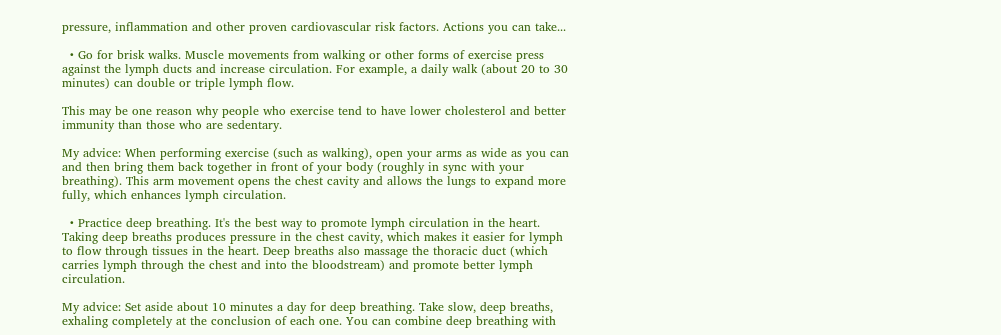pressure, inflammation and other proven cardiovascular risk factors. Actions you can take...

  • Go for brisk walks. Muscle movements from walking or other forms of exercise press against the lymph ducts and increase circulation. For example, a daily walk (about 20 to 30 minutes) can double or triple lymph flow.

This may be one reason why people who exercise tend to have lower cholesterol and better immunity than those who are sedentary.

My advice: When performing exercise (such as walking), open your arms as wide as you can and then bring them back together in front of your body (roughly in sync with your breathing). This arm movement opens the chest cavity and allows the lungs to expand more fully, which enhances lymph circulation.

  • Practice deep breathing. It's the best way to promote lymph circulation in the heart. Taking deep breaths produces pressure in the chest cavity, which makes it easier for lymph to flow through tissues in the heart. Deep breaths also massage the thoracic duct (which carries lymph through the chest and into the bloodstream) and promote better lymph circulation.

My advice: Set aside about 10 minutes a day for deep breathing. Take slow, deep breaths, exhaling completely at the conclusion of each one. You can combine deep breathing with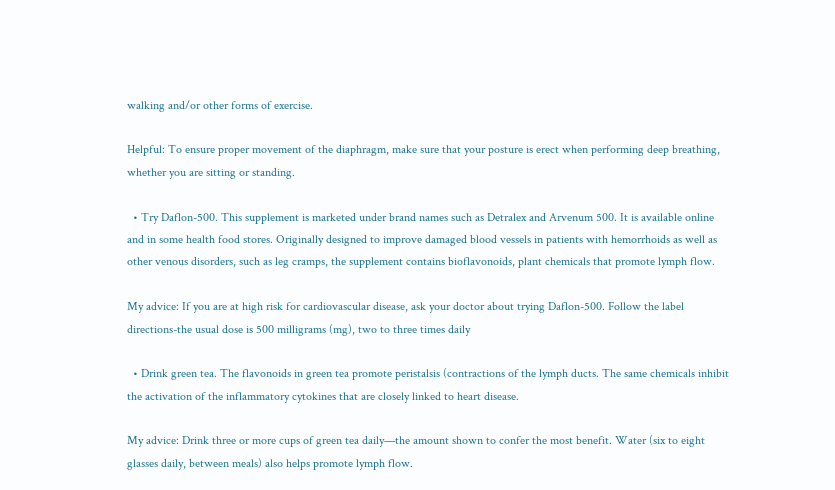walking and/or other forms of exercise.

Helpful: To ensure proper movement of the diaphragm, make sure that your posture is erect when performing deep breathing, whether you are sitting or standing.

  • Try Daflon-500. This supplement is marketed under brand names such as Detralex and Arvenum 500. It is available online and in some health food stores. Originally designed to improve damaged blood vessels in patients with hemorrhoids as well as other venous disorders, such as leg cramps, the supplement contains bioflavonoids, plant chemicals that promote lymph flow.

My advice: If you are at high risk for cardiovascular disease, ask your doctor about trying Daflon-500. Follow the label directions-the usual dose is 500 milligrams (mg), two to three times daily

  • Drink green tea. The flavonoids in green tea promote peristalsis (contractions of the lymph ducts. The same chemicals inhibit the activation of the inflammatory cytokines that are closely linked to heart disease.

My advice: Drink three or more cups of green tea daily—the amount shown to confer the most benefit. Water (six to eight glasses daily, between meals) also helps promote lymph flow.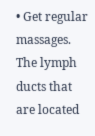• Get regular massages. The lymph ducts that are located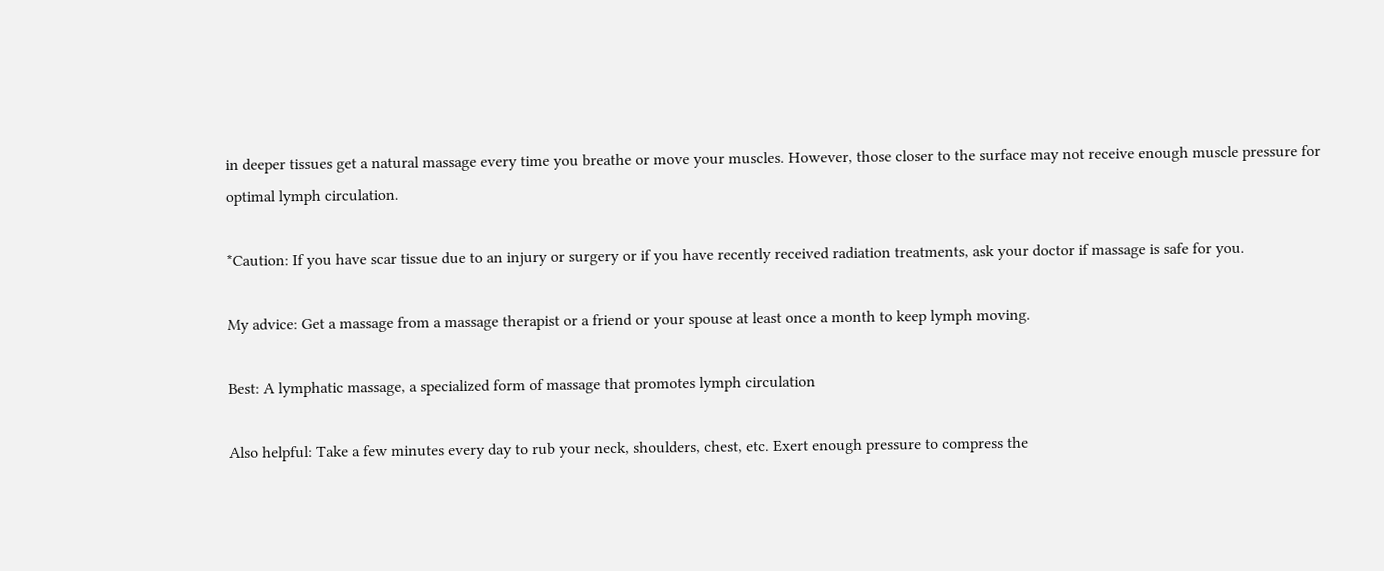in deeper tissues get a natural massage every time you breathe or move your muscles. However, those closer to the surface may not receive enough muscle pressure for optimal lymph circulation.

*Caution: If you have scar tissue due to an injury or surgery or if you have recently received radiation treatments, ask your doctor if massage is safe for you.

My advice: Get a massage from a massage therapist or a friend or your spouse at least once a month to keep lymph moving.

Best: A lymphatic massage, a specialized form of massage that promotes lymph circulation

Also helpful: Take a few minutes every day to rub your neck, shoulders, chest, etc. Exert enough pressure to compress the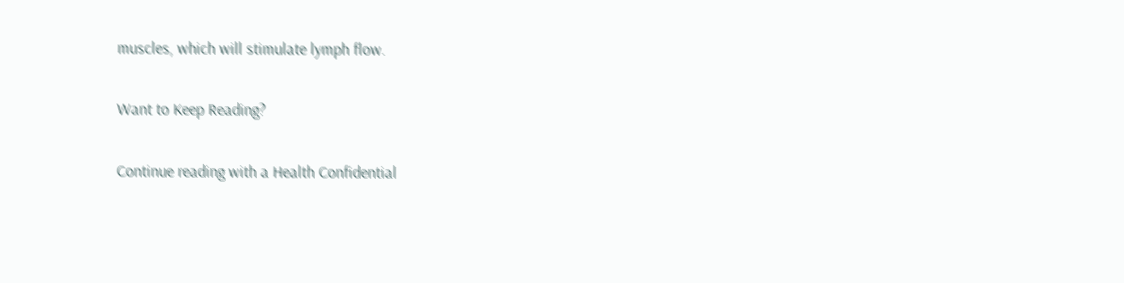muscles, which will stimulate lymph flow.

Want to Keep Reading?

Continue reading with a Health Confidential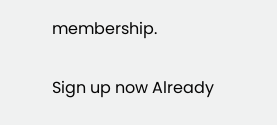membership.

Sign up now Already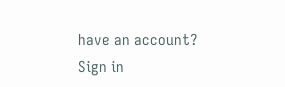have an account? Sign in